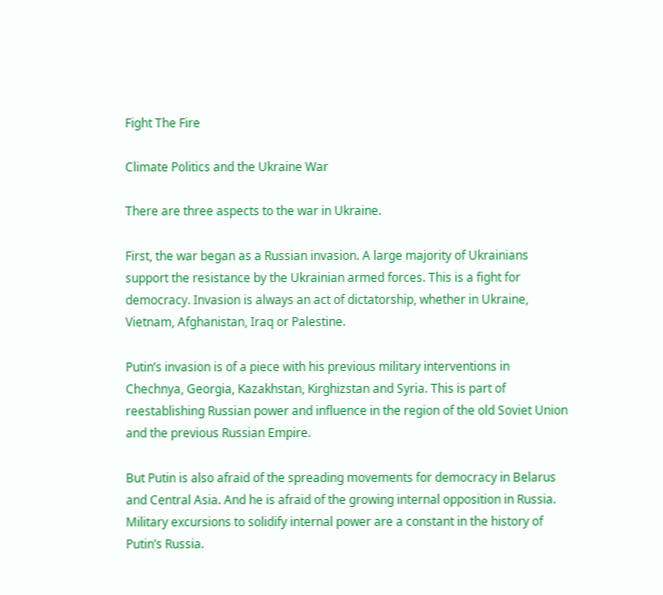Fight The Fire

Climate Politics and the Ukraine War

There are three aspects to the war in Ukraine.

First, the war began as a Russian invasion. A large majority of Ukrainians support the resistance by the Ukrainian armed forces. This is a fight for democracy. Invasion is always an act of dictatorship, whether in Ukraine, Vietnam, Afghanistan, Iraq or Palestine.

Putin’s invasion is of a piece with his previous military interventions in Chechnya, Georgia, Kazakhstan, Kirghizstan and Syria. This is part of reestablishing Russian power and influence in the region of the old Soviet Union and the previous Russian Empire.

But Putin is also afraid of the spreading movements for democracy in Belarus and Central Asia. And he is afraid of the growing internal opposition in Russia. Military excursions to solidify internal power are a constant in the history of Putin’s Russia.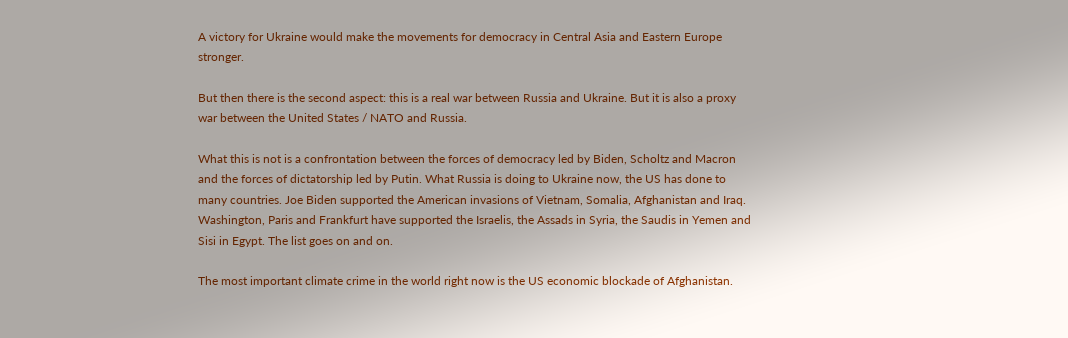A victory for Ukraine would make the movements for democracy in Central Asia and Eastern Europe stronger.

But then there is the second aspect: this is a real war between Russia and Ukraine. But it is also a proxy war between the United States / NATO and Russia.

What this is not is a confrontation between the forces of democracy led by Biden, Scholtz and Macron and the forces of dictatorship led by Putin. What Russia is doing to Ukraine now, the US has done to many countries. Joe Biden supported the American invasions of Vietnam, Somalia, Afghanistan and Iraq. Washington, Paris and Frankfurt have supported the Israelis, the Assads in Syria, the Saudis in Yemen and Sisi in Egypt. The list goes on and on.

The most important climate crime in the world right now is the US economic blockade of Afghanistan.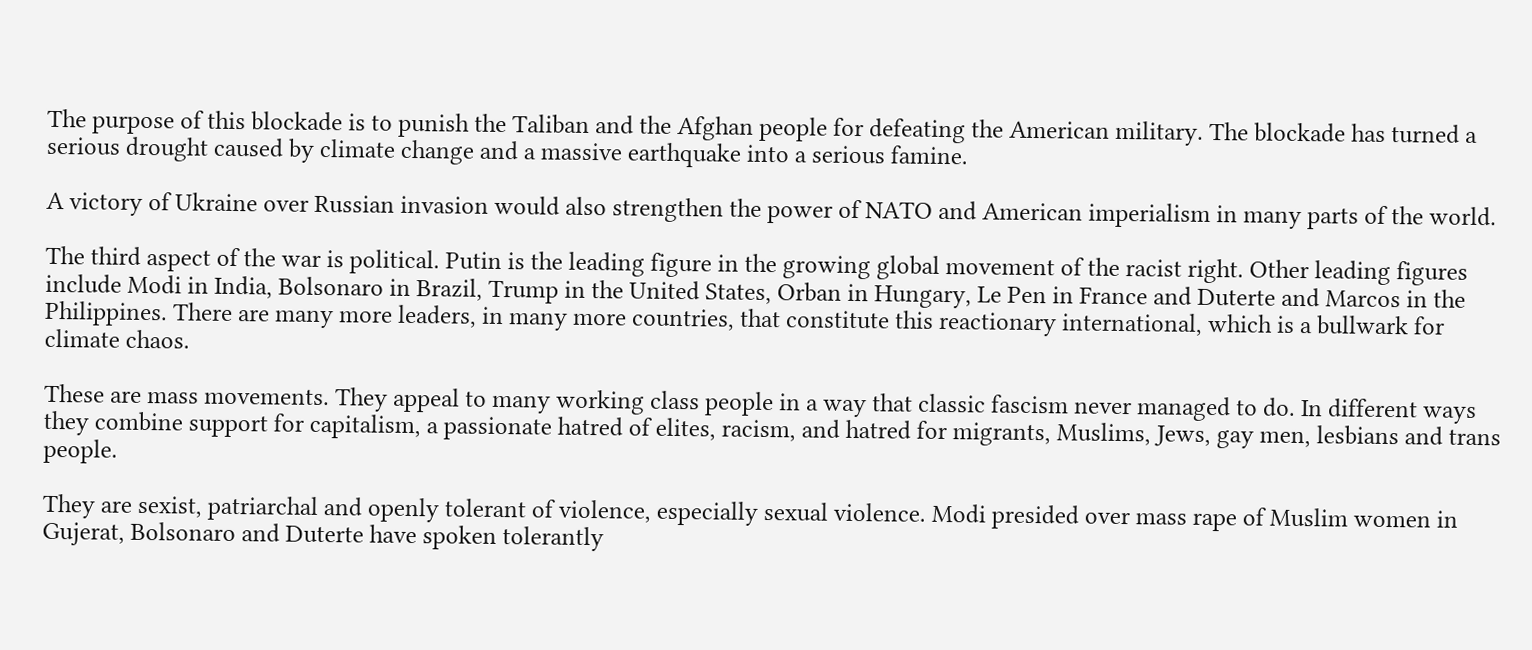The purpose of this blockade is to punish the Taliban and the Afghan people for defeating the American military. The blockade has turned a serious drought caused by climate change and a massive earthquake into a serious famine.

A victory of Ukraine over Russian invasion would also strengthen the power of NATO and American imperialism in many parts of the world.

The third aspect of the war is political. Putin is the leading figure in the growing global movement of the racist right. Other leading figures include Modi in India, Bolsonaro in Brazil, Trump in the United States, Orban in Hungary, Le Pen in France and Duterte and Marcos in the Philippines. There are many more leaders, in many more countries, that constitute this reactionary international, which is a bullwark for climate chaos.

These are mass movements. They appeal to many working class people in a way that classic fascism never managed to do. In different ways they combine support for capitalism, a passionate hatred of elites, racism, and hatred for migrants, Muslims, Jews, gay men, lesbians and trans people.

They are sexist, patriarchal and openly tolerant of violence, especially sexual violence. Modi presided over mass rape of Muslim women in Gujerat, Bolsonaro and Duterte have spoken tolerantly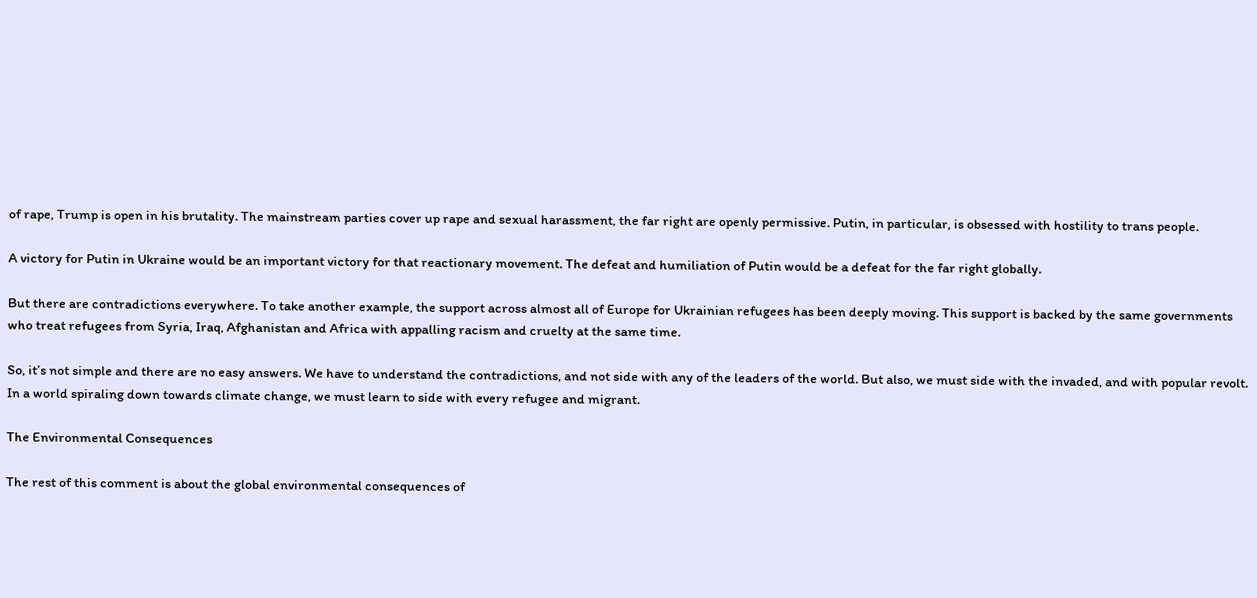of rape, Trump is open in his brutality. The mainstream parties cover up rape and sexual harassment, the far right are openly permissive. Putin, in particular, is obsessed with hostility to trans people.

A victory for Putin in Ukraine would be an important victory for that reactionary movement. The defeat and humiliation of Putin would be a defeat for the far right globally.

But there are contradictions everywhere. To take another example, the support across almost all of Europe for Ukrainian refugees has been deeply moving. This support is backed by the same governments who treat refugees from Syria, Iraq, Afghanistan and Africa with appalling racism and cruelty at the same time.

So, it’s not simple and there are no easy answers. We have to understand the contradictions, and not side with any of the leaders of the world. But also, we must side with the invaded, and with popular revolt. In a world spiraling down towards climate change, we must learn to side with every refugee and migrant.

The Environmental Consequences

The rest of this comment is about the global environmental consequences of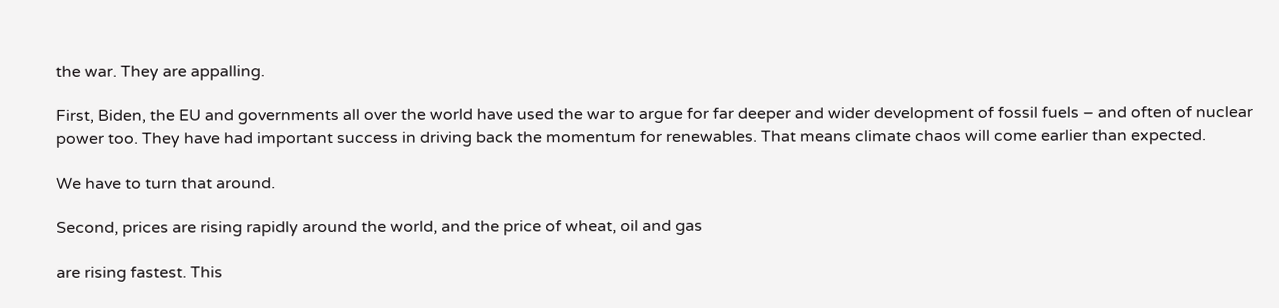the war. They are appalling.

First, Biden, the EU and governments all over the world have used the war to argue for far deeper and wider development of fossil fuels – and often of nuclear power too. They have had important success in driving back the momentum for renewables. That means climate chaos will come earlier than expected.

We have to turn that around.

Second, prices are rising rapidly around the world, and the price of wheat, oil and gas

are rising fastest. This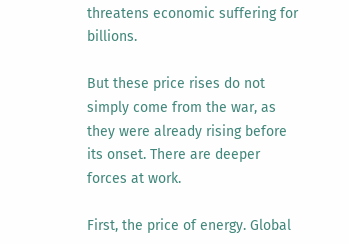threatens economic suffering for billions.

But these price rises do not simply come from the war, as they were already rising before its onset. There are deeper forces at work.

First, the price of energy. Global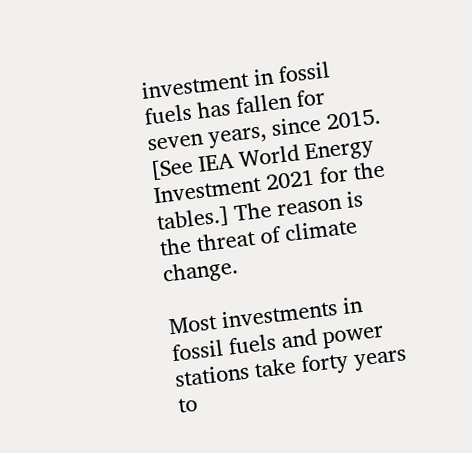investment in fossil fuels has fallen for seven years, since 2015. [See IEA World Energy Investment 2021 for the tables.] The reason is the threat of climate change.

Most investments in fossil fuels and power stations take forty years to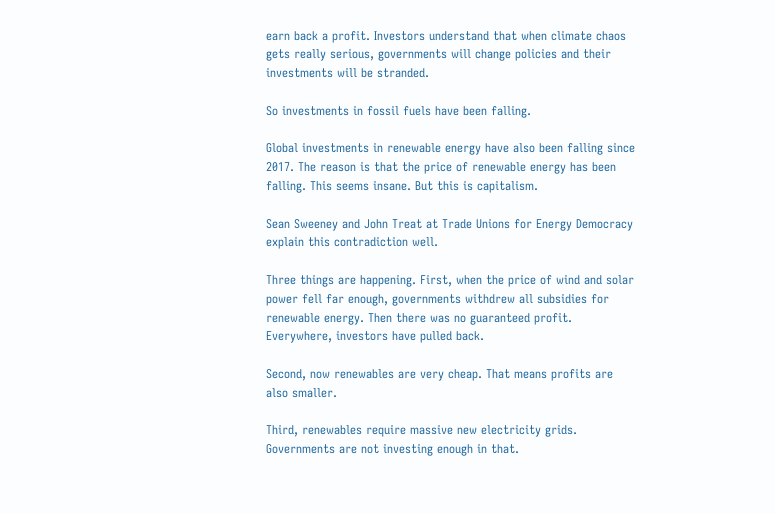earn back a profit. Investors understand that when climate chaos gets really serious, governments will change policies and their investments will be stranded.

So investments in fossil fuels have been falling.

Global investments in renewable energy have also been falling since 2017. The reason is that the price of renewable energy has been falling. This seems insane. But this is capitalism.

Sean Sweeney and John Treat at Trade Unions for Energy Democracy explain this contradiction well.

Three things are happening. First, when the price of wind and solar power fell far enough, governments withdrew all subsidies for renewable energy. Then there was no guaranteed profit. Everywhere, investors have pulled back.

Second, now renewables are very cheap. That means profits are also smaller.

Third, renewables require massive new electricity grids. Governments are not investing enough in that.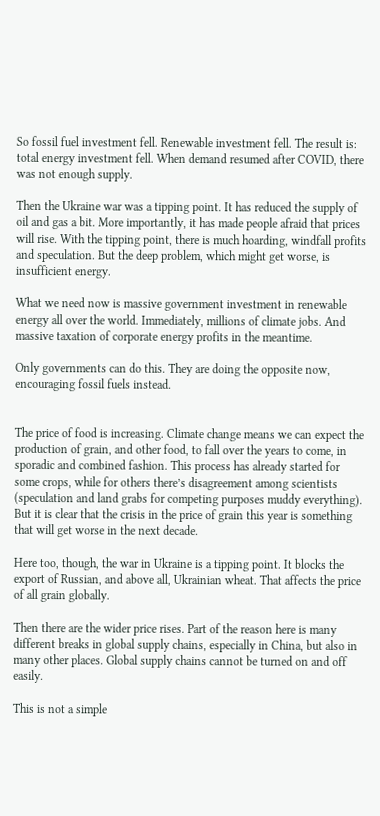So fossil fuel investment fell. Renewable investment fell. The result is: total energy investment fell. When demand resumed after COVID, there was not enough supply.

Then the Ukraine war was a tipping point. It has reduced the supply of oil and gas a bit. More importantly, it has made people afraid that prices will rise. With the tipping point, there is much hoarding, windfall profits and speculation. But the deep problem, which might get worse, is insufficient energy.

What we need now is massive government investment in renewable energy all over the world. Immediately, millions of climate jobs. And massive taxation of corporate energy profits in the meantime.

Only governments can do this. They are doing the opposite now, encouraging fossil fuels instead.


The price of food is increasing. Climate change means we can expect the production of grain, and other food, to fall over the years to come, in sporadic and combined fashion. This process has already started for some crops, while for others there’s disagreement among scientists (speculation and land grabs for competing purposes muddy everything). But it is clear that the crisis in the price of grain this year is something that will get worse in the next decade.

Here too, though, the war in Ukraine is a tipping point. It blocks the export of Russian, and above all, Ukrainian wheat. That affects the price of all grain globally.

Then there are the wider price rises. Part of the reason here is many different breaks in global supply chains, especially in China, but also in many other places. Global supply chains cannot be turned on and off easily.

This is not a simple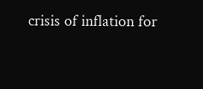crisis of inflation for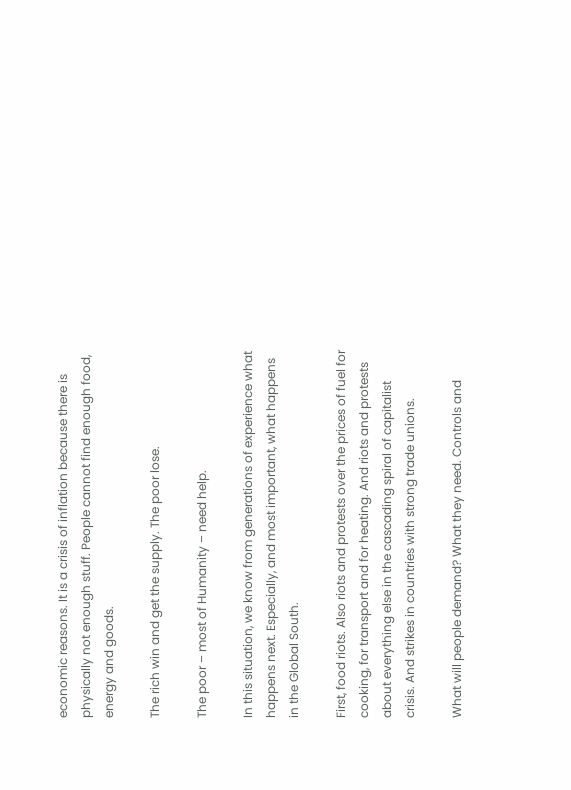economic reasons. It is a crisis of inflation because there is physically not enough stuff. People cannot find enough food, energy and goods.

The rich win and get the supply. The poor lose.

The poor – most of Humanity – need help.

In this situation, we know from generations of experience what happens next. Especially, and most important, what happens in the Global South.

First, food riots. Also riots and protests over the prices of fuel for cooking, for transport and for heating. And riots and protests about everything else in the cascading spiral of capitalist crisis. And strikes in countries with strong trade unions.

What will people demand? What they need. Controls and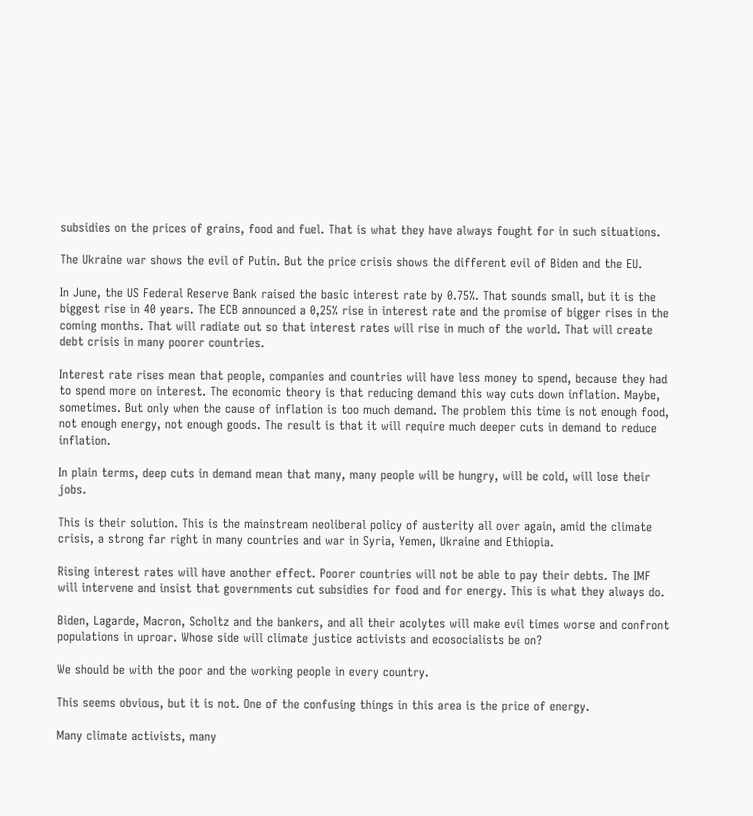subsidies on the prices of grains, food and fuel. That is what they have always fought for in such situations.

The Ukraine war shows the evil of Putin. But the price crisis shows the different evil of Biden and the EU.

In June, the US Federal Reserve Bank raised the basic interest rate by 0.75%. That sounds small, but it is the biggest rise in 40 years. The ECB announced a 0,25% rise in interest rate and the promise of bigger rises in the coming months. That will radiate out so that interest rates will rise in much of the world. That will create debt crisis in many poorer countries.

Interest rate rises mean that people, companies and countries will have less money to spend, because they had to spend more on interest. The economic theory is that reducing demand this way cuts down inflation. Maybe, sometimes. But only when the cause of inflation is too much demand. The problem this time is not enough food, not enough energy, not enough goods. The result is that it will require much deeper cuts in demand to reduce inflation.

In plain terms, deep cuts in demand mean that many, many people will be hungry, will be cold, will lose their jobs.

This is their solution. This is the mainstream neoliberal policy of austerity all over again, amid the climate crisis, a strong far right in many countries and war in Syria, Yemen, Ukraine and Ethiopia.

Rising interest rates will have another effect. Poorer countries will not be able to pay their debts. The IMF will intervene and insist that governments cut subsidies for food and for energy. This is what they always do.

Biden, Lagarde, Macron, Scholtz and the bankers, and all their acolytes will make evil times worse and confront populations in uproar. Whose side will climate justice activists and ecosocialists be on?

We should be with the poor and the working people in every country.

This seems obvious, but it is not. One of the confusing things in this area is the price of energy.

Many climate activists, many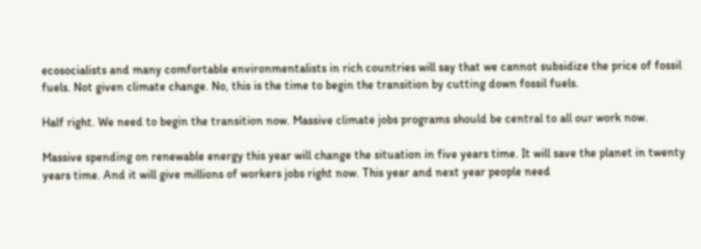ecosocialists and many comfortable environmentalists in rich countries will say that we cannot subsidize the price of fossil fuels. Not given climate change. No, this is the time to begin the transition by cutting down fossil fuels.

Half right. We need to begin the transition now. Massive climate jobs programs should be central to all our work now.

Massive spending on renewable energy this year will change the situation in five years time. It will save the planet in twenty years time. And it will give millions of workers jobs right now. This year and next year people need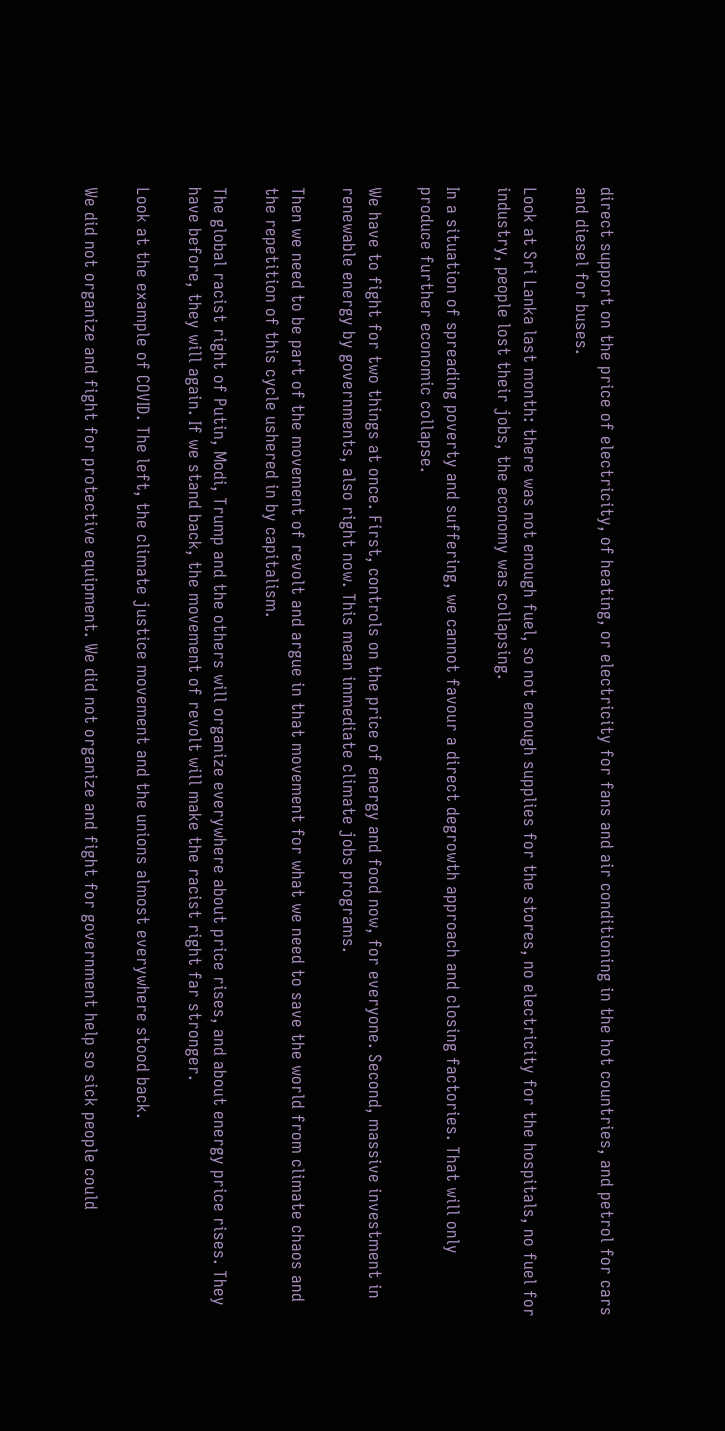direct support on the price of electricity, of heating, or electricity for fans and air conditioning in the hot countries, and petrol for cars and diesel for buses.

Look at Sri Lanka last month: there was not enough fuel, so not enough supplies for the stores, no electricity for the hospitals, no fuel for industry, people lost their jobs, the economy was collapsing.

In a situation of spreading poverty and suffering, we cannot favour a direct degrowth approach and closing factories. That will only produce further economic collapse.

We have to fight for two things at once. First, controls on the price of energy and food now, for everyone. Second, massive investment in renewable energy by governments, also right now. This mean immediate climate jobs programs.

Then we need to be part of the movement of revolt and argue in that movement for what we need to save the world from climate chaos and the repetition of this cycle ushered in by capitalism.

The global racist right of Putin, Modi, Trump and the others will organize everywhere about price rises, and about energy price rises. They have before, they will again. If we stand back, the movement of revolt will make the racist right far stronger.

Look at the example of COVID. The left, the climate justice movement and the unions almost everywhere stood back.

We did not organize and fight for protective equipment. We did not organize and fight for government help so sick people could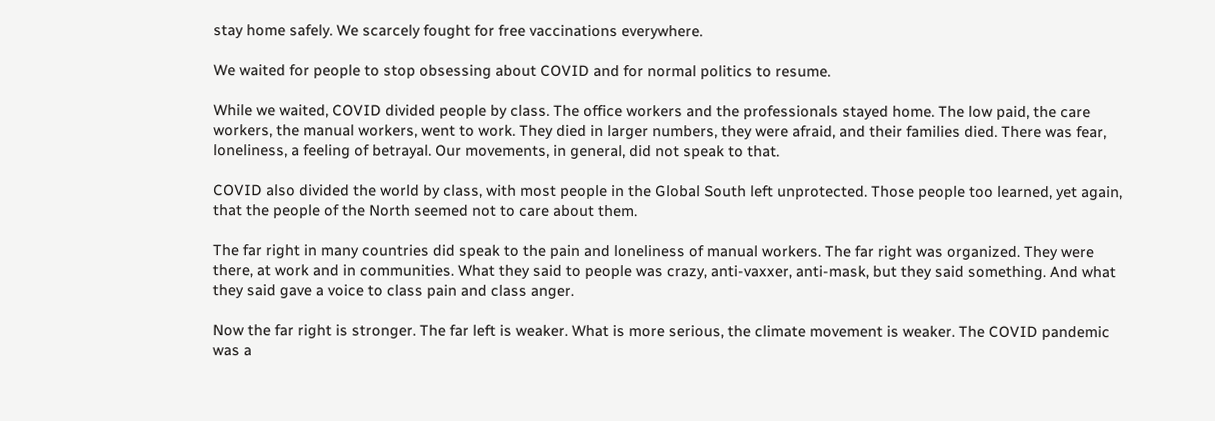stay home safely. We scarcely fought for free vaccinations everywhere.

We waited for people to stop obsessing about COVID and for normal politics to resume.

While we waited, COVID divided people by class. The office workers and the professionals stayed home. The low paid, the care workers, the manual workers, went to work. They died in larger numbers, they were afraid, and their families died. There was fear, loneliness, a feeling of betrayal. Our movements, in general, did not speak to that.

COVID also divided the world by class, with most people in the Global South left unprotected. Those people too learned, yet again, that the people of the North seemed not to care about them.

The far right in many countries did speak to the pain and loneliness of manual workers. The far right was organized. They were there, at work and in communities. What they said to people was crazy, anti-vaxxer, anti-mask, but they said something. And what they said gave a voice to class pain and class anger.

Now the far right is stronger. The far left is weaker. What is more serious, the climate movement is weaker. The COVID pandemic was a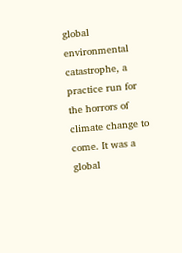global environmental catastrophe, a practice run for the horrors of climate change to come. It was a global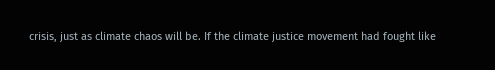crisis, just as climate chaos will be. If the climate justice movement had fought like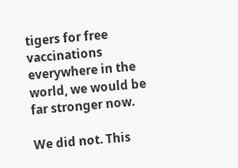tigers for free vaccinations everywhere in the world, we would be far stronger now.

We did not. This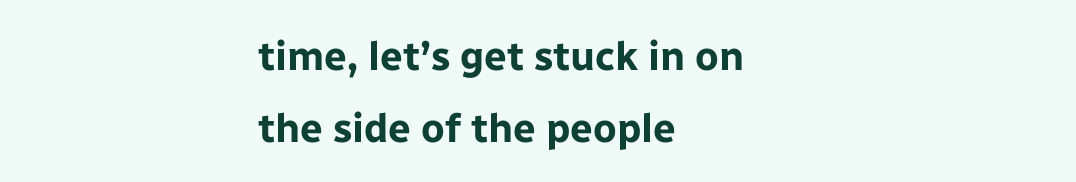time, let’s get stuck in on the side of the people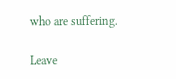who are suffering.

Leave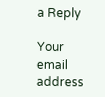a Reply

Your email address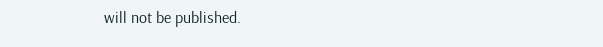will not be published.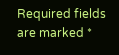Required fields are marked *